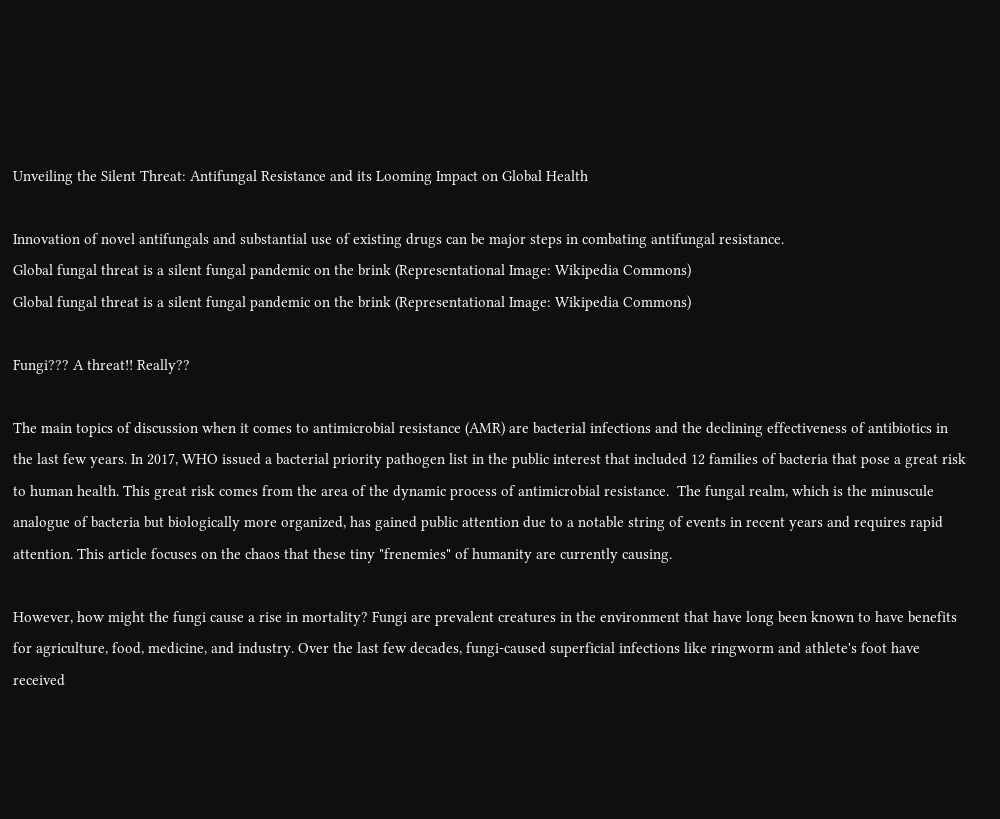Unveiling the Silent Threat: Antifungal Resistance and its Looming Impact on Global Health

Innovation of novel antifungals and substantial use of existing drugs can be major steps in combating antifungal resistance.
Global fungal threat is a silent fungal pandemic on the brink (Representational Image: Wikipedia Commons)
Global fungal threat is a silent fungal pandemic on the brink (Representational Image: Wikipedia Commons)

Fungi??? A threat!! Really??

The main topics of discussion when it comes to antimicrobial resistance (AMR) are bacterial infections and the declining effectiveness of antibiotics in the last few years. In 2017, WHO issued a bacterial priority pathogen list in the public interest that included 12 families of bacteria that pose a great risk to human health. This great risk comes from the area of the dynamic process of antimicrobial resistance.  The fungal realm, which is the minuscule analogue of bacteria but biologically more organized, has gained public attention due to a notable string of events in recent years and requires rapid attention. This article focuses on the chaos that these tiny "frenemies" of humanity are currently causing.

However, how might the fungi cause a rise in mortality? Fungi are prevalent creatures in the environment that have long been known to have benefits for agriculture, food, medicine, and industry. Over the last few decades, fungi-caused superficial infections like ringworm and athlete's foot have received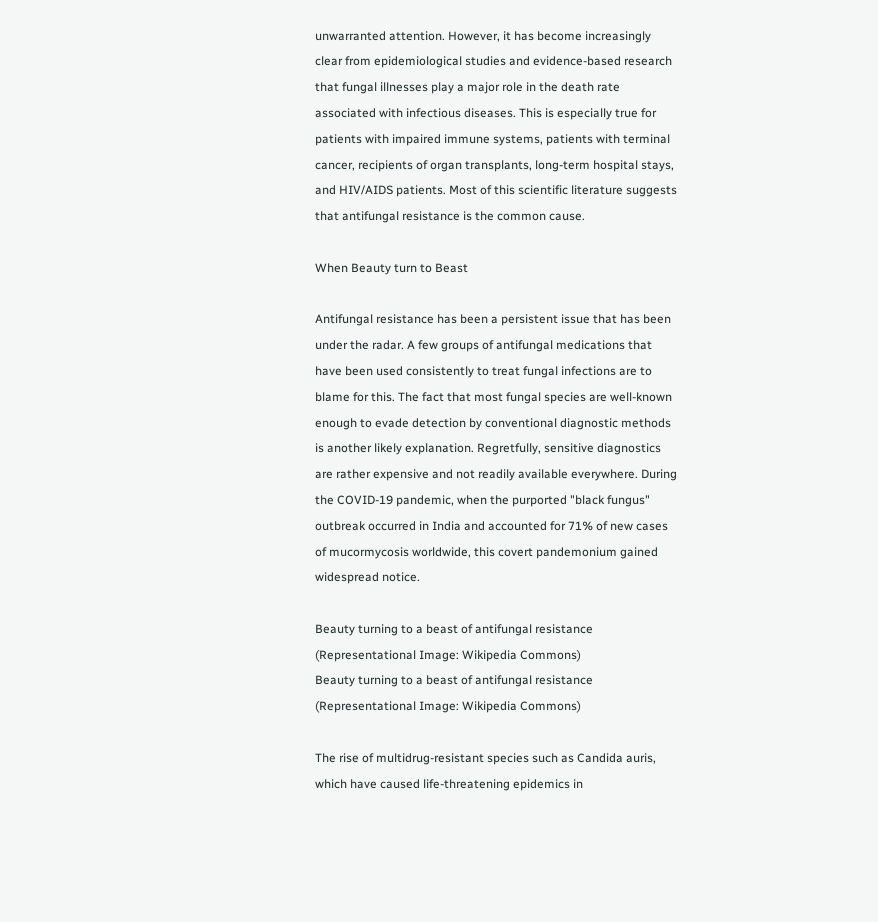unwarranted attention. However, it has become increasingly clear from epidemiological studies and evidence-based research that fungal illnesses play a major role in the death rate associated with infectious diseases. This is especially true for patients with impaired immune systems, patients with terminal cancer, recipients of organ transplants, long-term hospital stays, and HIV/AIDS patients. Most of this scientific literature suggests that antifungal resistance is the common cause.

When Beauty turn to Beast

Antifungal resistance has been a persistent issue that has been under the radar. A few groups of antifungal medications that have been used consistently to treat fungal infections are to blame for this. The fact that most fungal species are well-known enough to evade detection by conventional diagnostic methods is another likely explanation. Regretfully, sensitive diagnostics are rather expensive and not readily available everywhere. During the COVID-19 pandemic, when the purported "black fungus" outbreak occurred in India and accounted for 71% of new cases of mucormycosis worldwide, this covert pandemonium gained widespread notice.

Beauty turning to a beast of antifungal resistance (Representational Image: Wikipedia Commons)
Beauty turning to a beast of antifungal resistance (Representational Image: Wikipedia Commons)

The rise of multidrug-resistant species such as Candida auris, which have caused life-threatening epidemics in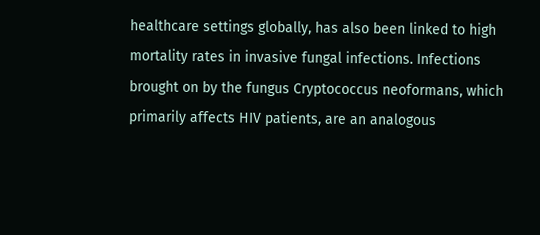healthcare settings globally, has also been linked to high mortality rates in invasive fungal infections. Infections brought on by the fungus Cryptococcus neoformans, which primarily affects HIV patients, are an analogous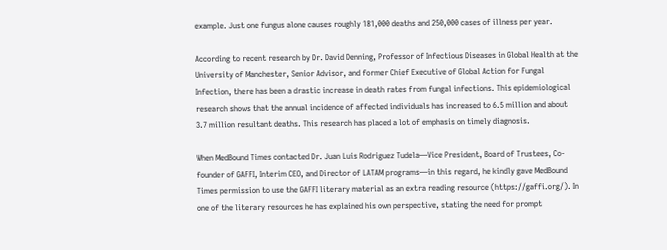example. Just one fungus alone causes roughly 181,000 deaths and 250,000 cases of illness per year.

According to recent research by Dr. David Denning, Professor of Infectious Diseases in Global Health at the University of Manchester, Senior Advisor, and former Chief Executive of Global Action for Fungal Infection, there has been a drastic increase in death rates from fungal infections. This epidemiological research shows that the annual incidence of affected individuals has increased to 6.5 million and about 3.7 million resultant deaths. This research has placed a lot of emphasis on timely diagnosis.

When MedBound Times contacted Dr. Juan Luis Rodriguez Tudela—Vice President, Board of Trustees, Co-founder of GAFFI, Interim CEO, and Director of LATAM programs—in this regard, he kindly gave MedBound Times permission to use the GAFFI literary material as an extra reading resource (https://gaffi.org/). In one of the literary resources he has explained his own perspective, stating the need for prompt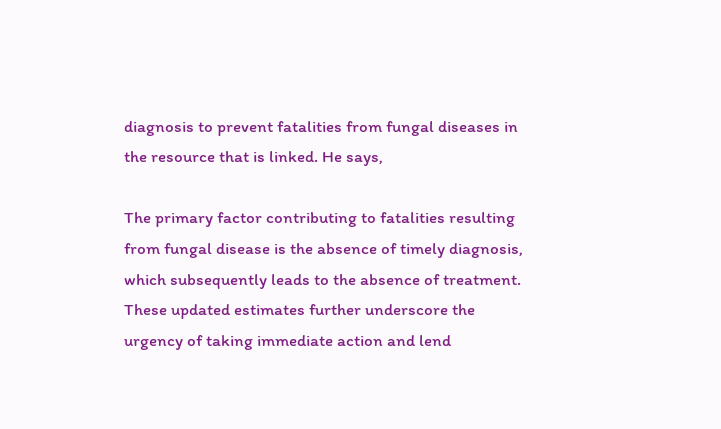diagnosis to prevent fatalities from fungal diseases in the resource that is linked. He says,

The primary factor contributing to fatalities resulting from fungal disease is the absence of timely diagnosis, which subsequently leads to the absence of treatment. These updated estimates further underscore the urgency of taking immediate action and lend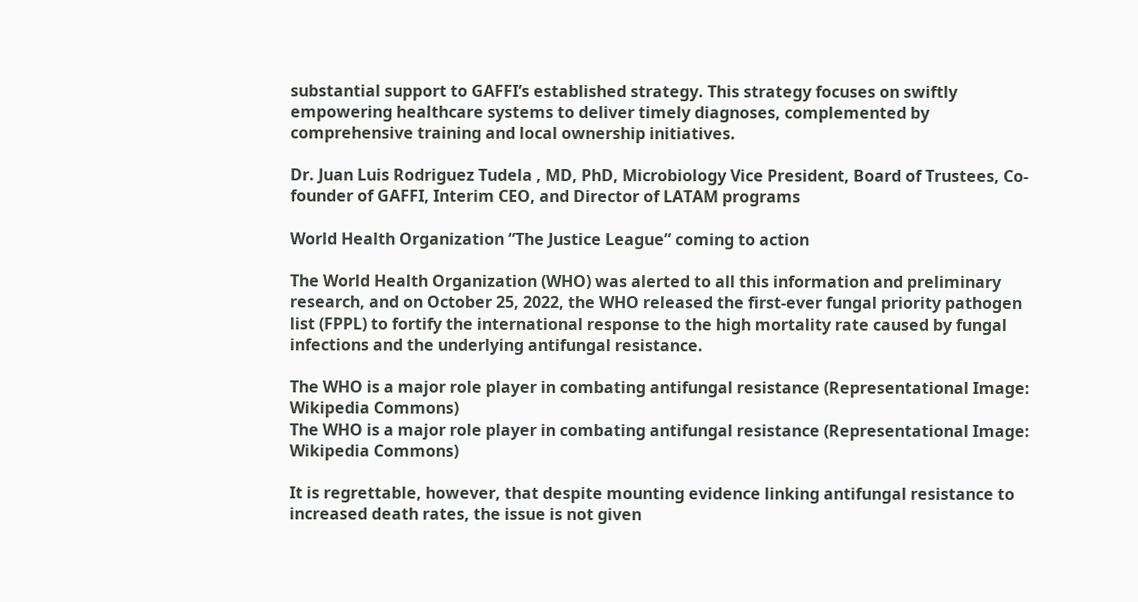substantial support to GAFFI’s established strategy. This strategy focuses on swiftly empowering healthcare systems to deliver timely diagnoses, complemented by comprehensive training and local ownership initiatives.

Dr. Juan Luis Rodriguez Tudela , MD, PhD, Microbiology Vice President, Board of Trustees, Co-founder of GAFFI, Interim CEO, and Director of LATAM programs

World Health Organization “The Justice League” coming to action

The World Health Organization (WHO) was alerted to all this information and preliminary research, and on October 25, 2022, the WHO released the first-ever fungal priority pathogen list (FPPL) to fortify the international response to the high mortality rate caused by fungal infections and the underlying antifungal resistance.

The WHO is a major role player in combating antifungal resistance (Representational Image: Wikipedia Commons)
The WHO is a major role player in combating antifungal resistance (Representational Image: Wikipedia Commons)

It is regrettable, however, that despite mounting evidence linking antifungal resistance to increased death rates, the issue is not given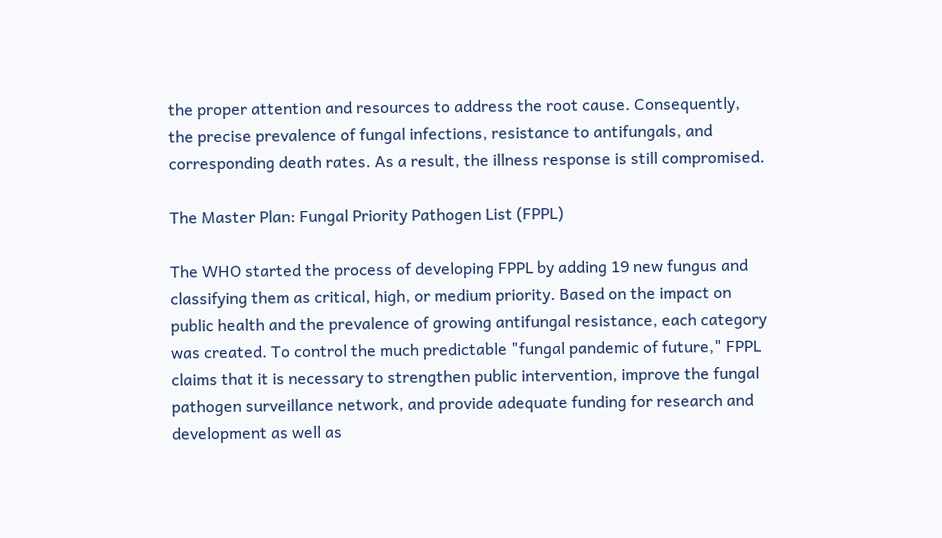the proper attention and resources to address the root cause. Consequently, the precise prevalence of fungal infections, resistance to antifungals, and corresponding death rates. As a result, the illness response is still compromised.

The Master Plan: Fungal Priority Pathogen List (FPPL)

The WHO started the process of developing FPPL by adding 19 new fungus and classifying them as critical, high, or medium priority. Based on the impact on public health and the prevalence of growing antifungal resistance, each category was created. To control the much predictable "fungal pandemic of future," FPPL claims that it is necessary to strengthen public intervention, improve the fungal pathogen surveillance network, and provide adequate funding for research and development as well as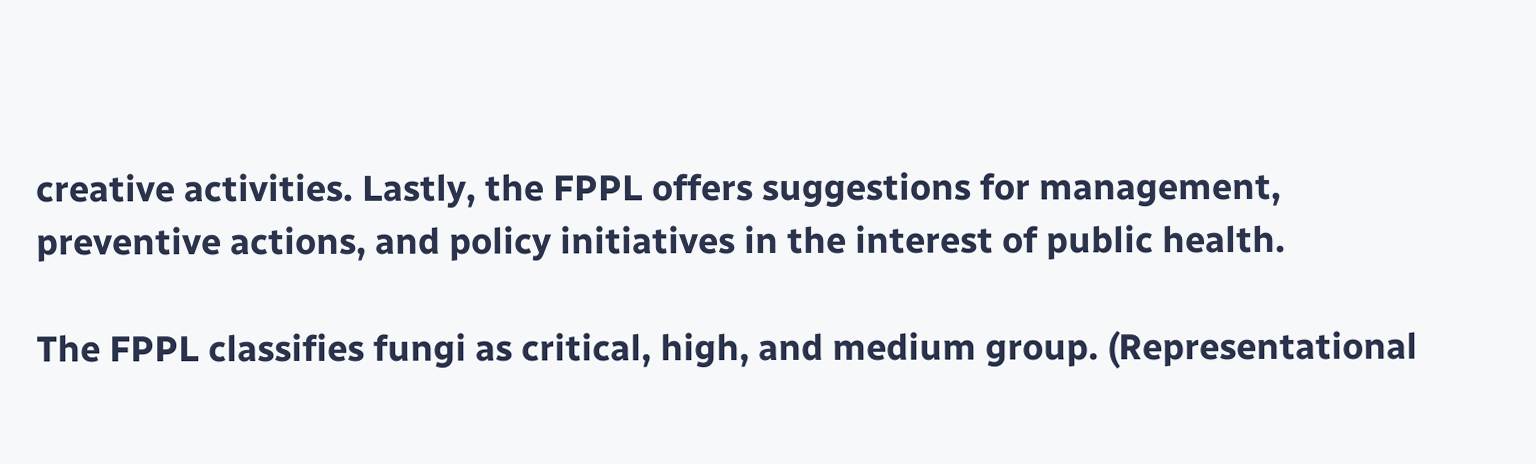creative activities. Lastly, the FPPL offers suggestions for management, preventive actions, and policy initiatives in the interest of public health.

The FPPL classifies fungi as critical, high, and medium group. (Representational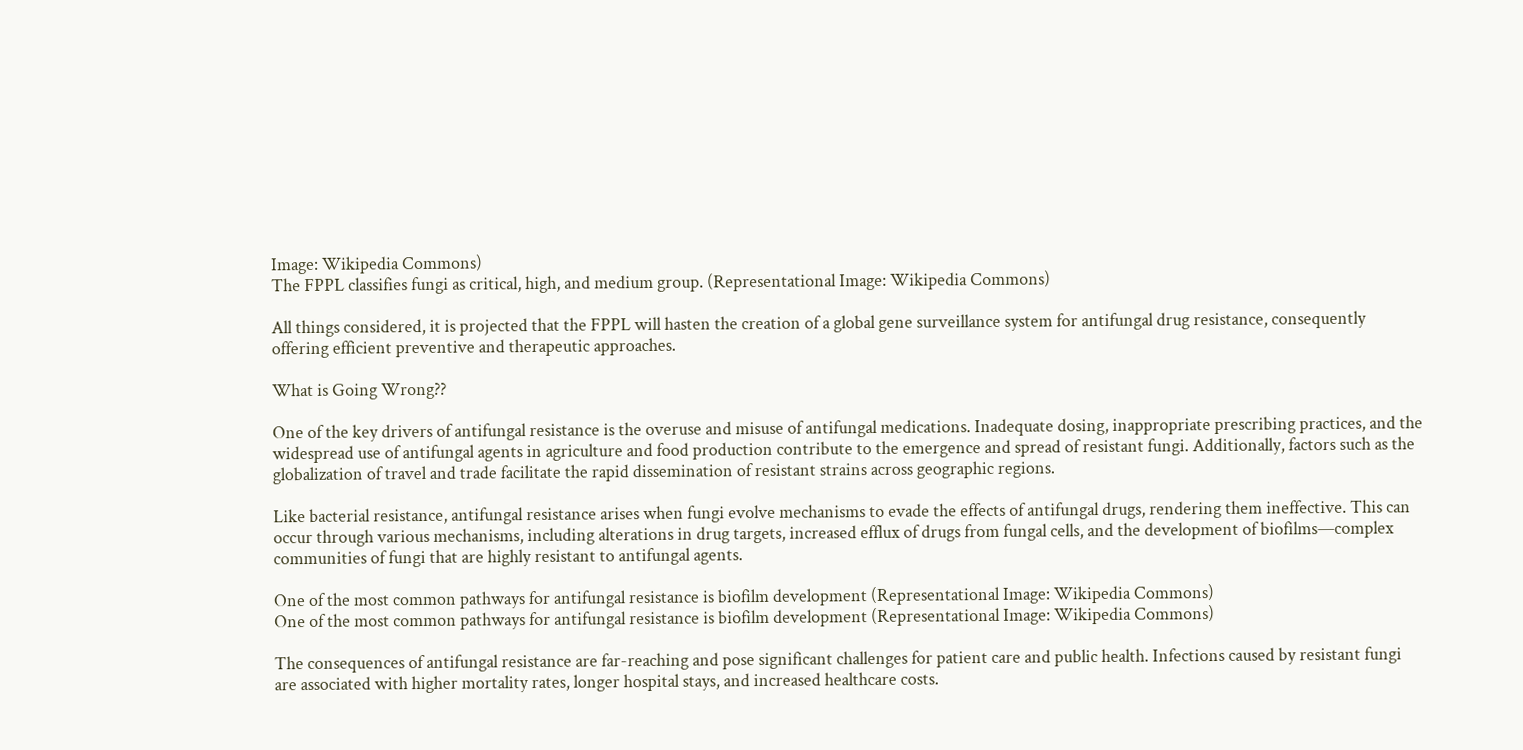Image: Wikipedia Commons)
The FPPL classifies fungi as critical, high, and medium group. (Representational Image: Wikipedia Commons)

All things considered, it is projected that the FPPL will hasten the creation of a global gene surveillance system for antifungal drug resistance, consequently offering efficient preventive and therapeutic approaches.

What is Going Wrong??

One of the key drivers of antifungal resistance is the overuse and misuse of antifungal medications. Inadequate dosing, inappropriate prescribing practices, and the widespread use of antifungal agents in agriculture and food production contribute to the emergence and spread of resistant fungi. Additionally, factors such as the globalization of travel and trade facilitate the rapid dissemination of resistant strains across geographic regions.

Like bacterial resistance, antifungal resistance arises when fungi evolve mechanisms to evade the effects of antifungal drugs, rendering them ineffective. This can occur through various mechanisms, including alterations in drug targets, increased efflux of drugs from fungal cells, and the development of biofilms—complex communities of fungi that are highly resistant to antifungal agents.

One of the most common pathways for antifungal resistance is biofilm development (Representational Image: Wikipedia Commons)
One of the most common pathways for antifungal resistance is biofilm development (Representational Image: Wikipedia Commons)

The consequences of antifungal resistance are far-reaching and pose significant challenges for patient care and public health. Infections caused by resistant fungi are associated with higher mortality rates, longer hospital stays, and increased healthcare costs.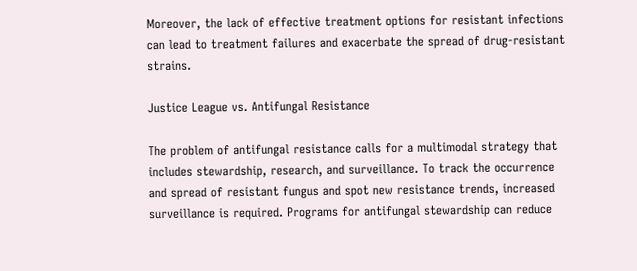Moreover, the lack of effective treatment options for resistant infections can lead to treatment failures and exacerbate the spread of drug-resistant strains.

Justice League vs. Antifungal Resistance

The problem of antifungal resistance calls for a multimodal strategy that includes stewardship, research, and surveillance. To track the occurrence and spread of resistant fungus and spot new resistance trends, increased surveillance is required. Programs for antifungal stewardship can reduce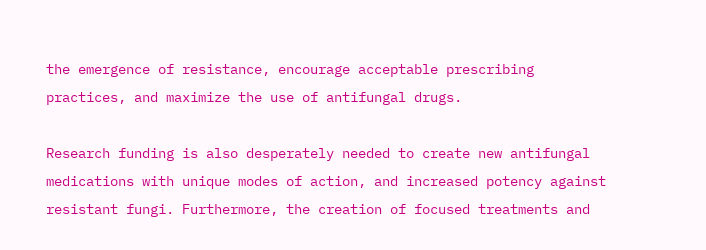the emergence of resistance, encourage acceptable prescribing practices, and maximize the use of antifungal drugs.

Research funding is also desperately needed to create new antifungal medications with unique modes of action, and increased potency against resistant fungi. Furthermore, the creation of focused treatments and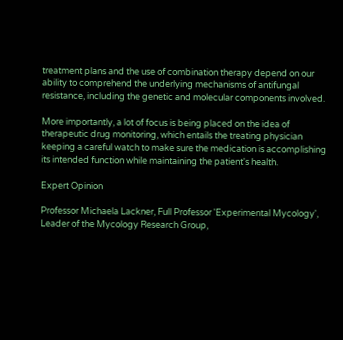treatment plans and the use of combination therapy depend on our ability to comprehend the underlying mechanisms of antifungal resistance, including the genetic and molecular components involved.

More importantly, a lot of focus is being placed on the idea of therapeutic drug monitoring, which entails the treating physician keeping a careful watch to make sure the medication is accomplishing its intended function while maintaining the patient's health.

Expert Opinion

Professor Michaela Lackner, Full Professor 'Experimental Mycology', Leader of the Mycology Research Group,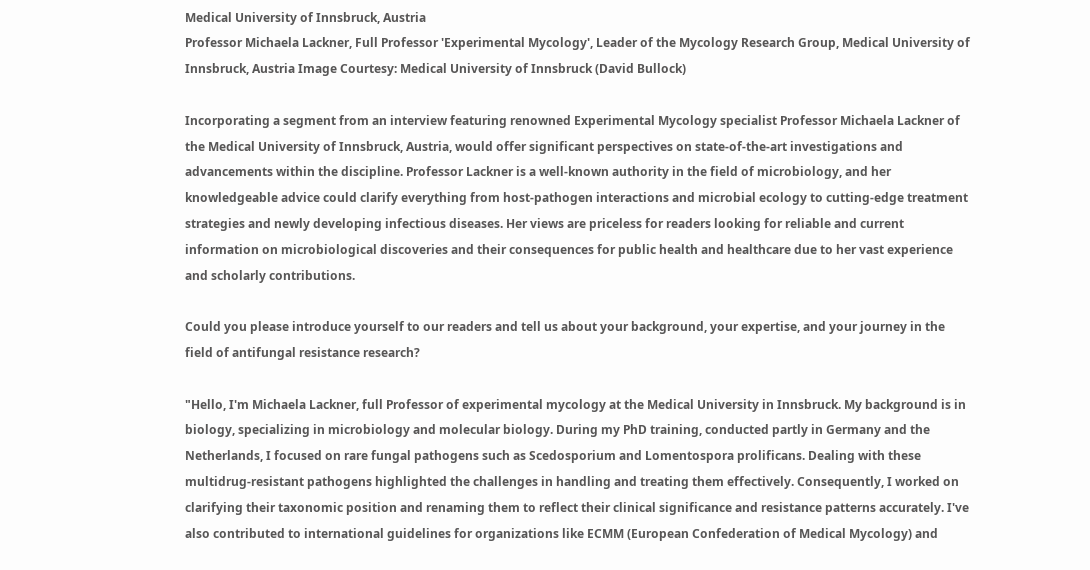Medical University of Innsbruck, Austria
Professor Michaela Lackner, Full Professor 'Experimental Mycology', Leader of the Mycology Research Group, Medical University of Innsbruck, Austria Image Courtesy: Medical University of Innsbruck (David Bullock)

Incorporating a segment from an interview featuring renowned Experimental Mycology specialist Professor Michaela Lackner of the Medical University of Innsbruck, Austria, would offer significant perspectives on state-of-the-art investigations and advancements within the discipline. Professor Lackner is a well-known authority in the field of microbiology, and her knowledgeable advice could clarify everything from host-pathogen interactions and microbial ecology to cutting-edge treatment strategies and newly developing infectious diseases. Her views are priceless for readers looking for reliable and current information on microbiological discoveries and their consequences for public health and healthcare due to her vast experience and scholarly contributions.

Could you please introduce yourself to our readers and tell us about your background, your expertise, and your journey in the field of antifungal resistance research?

"Hello, I'm Michaela Lackner, full Professor of experimental mycology at the Medical University in Innsbruck. My background is in biology, specializing in microbiology and molecular biology. During my PhD training, conducted partly in Germany and the Netherlands, I focused on rare fungal pathogens such as Scedosporium and Lomentospora prolificans. Dealing with these multidrug-resistant pathogens highlighted the challenges in handling and treating them effectively. Consequently, I worked on clarifying their taxonomic position and renaming them to reflect their clinical significance and resistance patterns accurately. I've also contributed to international guidelines for organizations like ECMM (European Confederation of Medical Mycology) and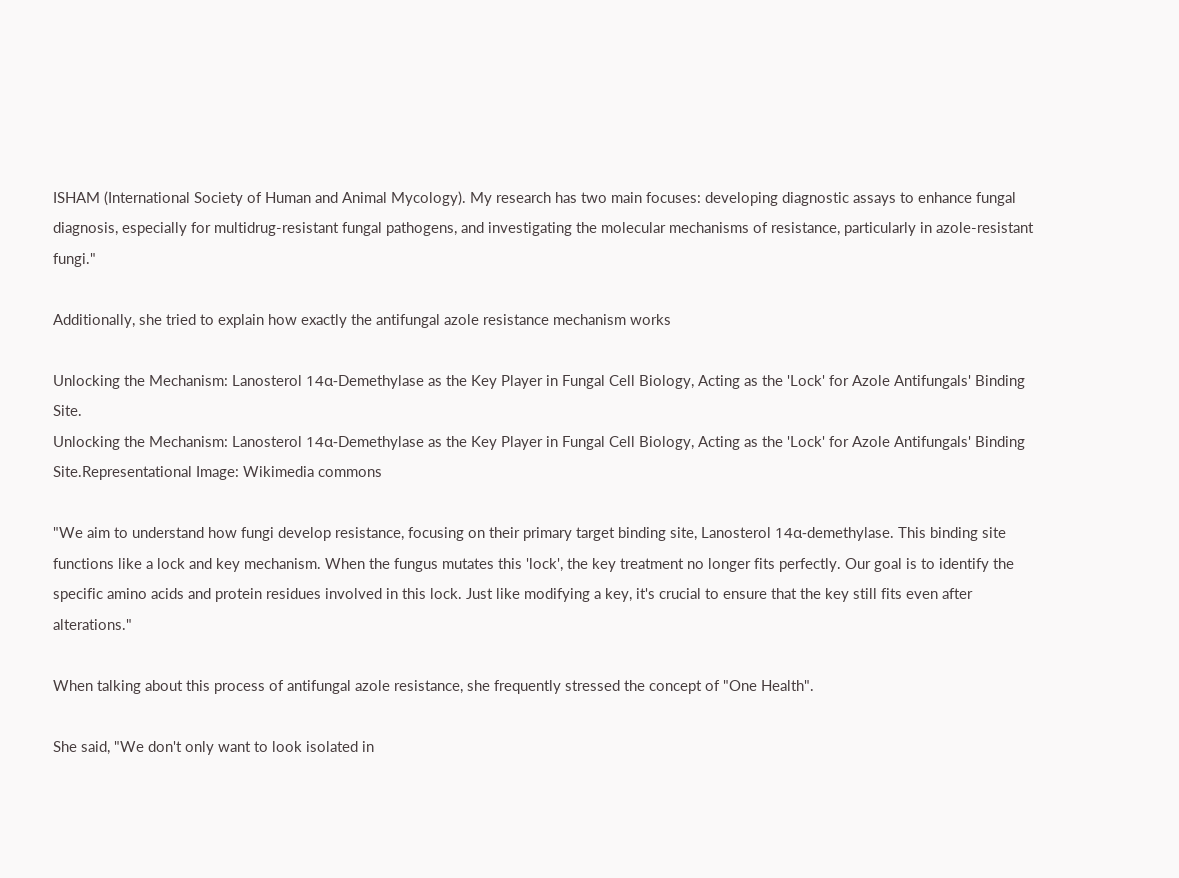ISHAM (International Society of Human and Animal Mycology). My research has two main focuses: developing diagnostic assays to enhance fungal diagnosis, especially for multidrug-resistant fungal pathogens, and investigating the molecular mechanisms of resistance, particularly in azole-resistant fungi."

Additionally, she tried to explain how exactly the antifungal azole resistance mechanism works

Unlocking the Mechanism: Lanosterol 14α-Demethylase as the Key Player in Fungal Cell Biology, Acting as the 'Lock' for Azole Antifungals' Binding Site.
Unlocking the Mechanism: Lanosterol 14α-Demethylase as the Key Player in Fungal Cell Biology, Acting as the 'Lock' for Azole Antifungals' Binding Site.Representational Image: Wikimedia commons

"We aim to understand how fungi develop resistance, focusing on their primary target binding site, Lanosterol 14α-demethylase. This binding site functions like a lock and key mechanism. When the fungus mutates this 'lock', the key treatment no longer fits perfectly. Our goal is to identify the specific amino acids and protein residues involved in this lock. Just like modifying a key, it's crucial to ensure that the key still fits even after alterations."

When talking about this process of antifungal azole resistance, she frequently stressed the concept of "One Health".

She said, "We don't only want to look isolated in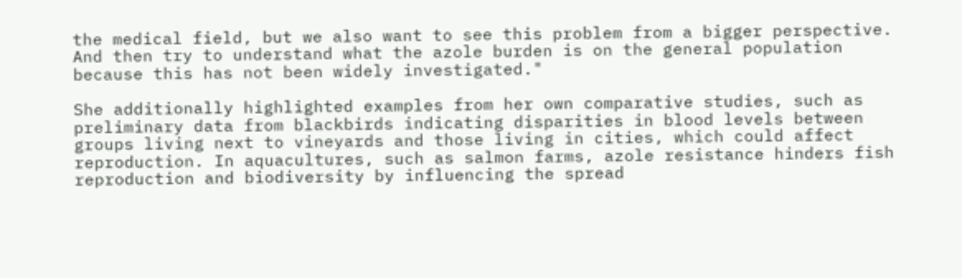the medical field, but we also want to see this problem from a bigger perspective. And then try to understand what the azole burden is on the general population because this has not been widely investigated."

She additionally highlighted examples from her own comparative studies, such as preliminary data from blackbirds indicating disparities in blood levels between groups living next to vineyards and those living in cities, which could affect reproduction. In aquacultures, such as salmon farms, azole resistance hinders fish reproduction and biodiversity by influencing the spread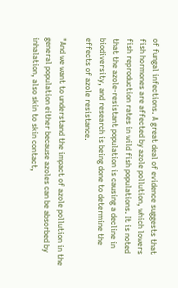of fungal infections. A great deal of evidence suggests that fish hormones are affected by azole pollution, which lowers fish reproduction rates in wild fish populations. It is noted that the azole-resistant population is causing a decline in biodiversity, and research is being done to determine the effects of azole resistance.

"And we want to understand the impact of azole pollution in the general population either because azoles can be absorbed by inhalation, also skin to skin contact,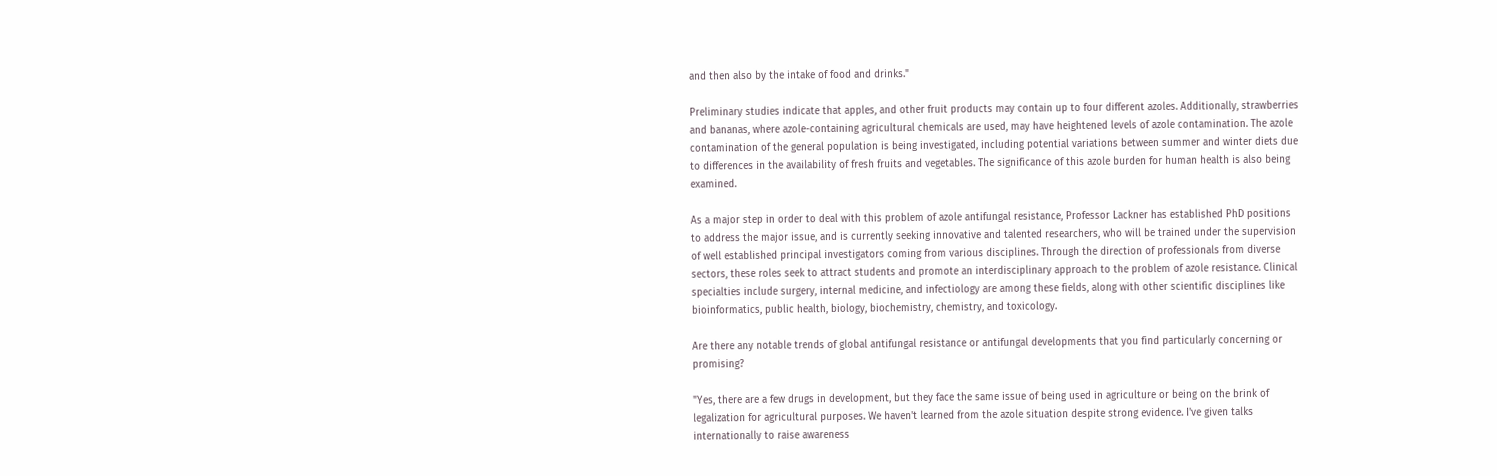and then also by the intake of food and drinks."

Preliminary studies indicate that apples, and other fruit products may contain up to four different azoles. Additionally, strawberries and bananas, where azole-containing agricultural chemicals are used, may have heightened levels of azole contamination. The azole contamination of the general population is being investigated, including potential variations between summer and winter diets due to differences in the availability of fresh fruits and vegetables. The significance of this azole burden for human health is also being examined.

As a major step in order to deal with this problem of azole antifungal resistance, Professor Lackner has established PhD positions to address the major issue, and is currently seeking innovative and talented researchers, who will be trained under the supervision of well established principal investigators coming from various disciplines. Through the direction of professionals from diverse sectors, these roles seek to attract students and promote an interdisciplinary approach to the problem of azole resistance. Clinical specialties include surgery, internal medicine, and infectiology are among these fields, along with other scientific disciplines like bioinformatics, public health, biology, biochemistry, chemistry, and toxicology.

Are there any notable trends of global antifungal resistance or antifungal developments that you find particularly concerning or promising?

"Yes, there are a few drugs in development, but they face the same issue of being used in agriculture or being on the brink of legalization for agricultural purposes. We haven't learned from the azole situation despite strong evidence. I've given talks internationally to raise awareness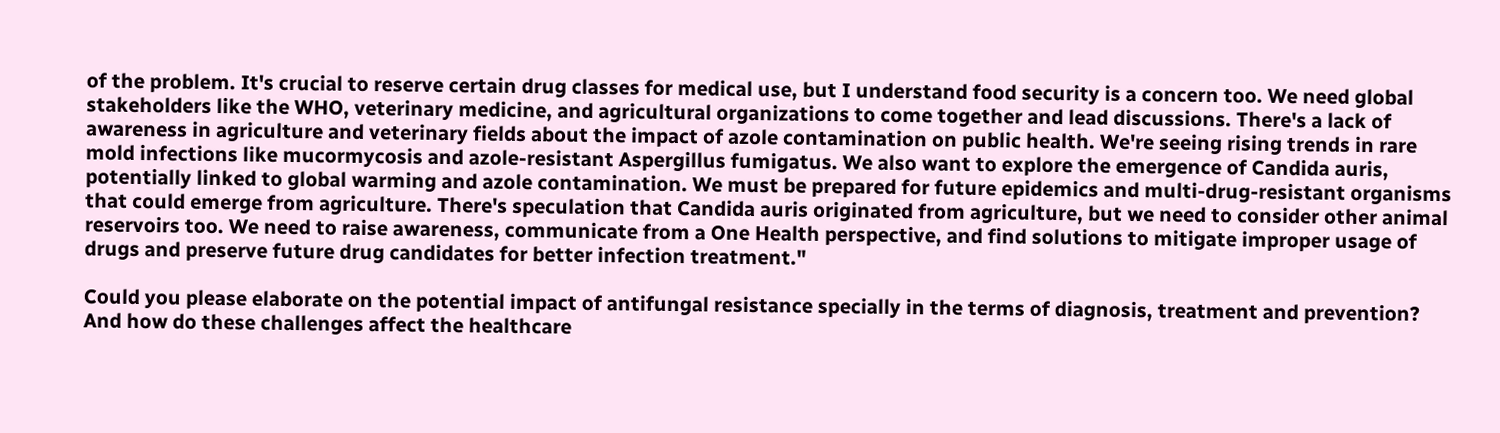of the problem. It's crucial to reserve certain drug classes for medical use, but I understand food security is a concern too. We need global stakeholders like the WHO, veterinary medicine, and agricultural organizations to come together and lead discussions. There's a lack of awareness in agriculture and veterinary fields about the impact of azole contamination on public health. We're seeing rising trends in rare mold infections like mucormycosis and azole-resistant Aspergillus fumigatus. We also want to explore the emergence of Candida auris, potentially linked to global warming and azole contamination. We must be prepared for future epidemics and multi-drug-resistant organisms that could emerge from agriculture. There's speculation that Candida auris originated from agriculture, but we need to consider other animal reservoirs too. We need to raise awareness, communicate from a One Health perspective, and find solutions to mitigate improper usage of drugs and preserve future drug candidates for better infection treatment."

Could you please elaborate on the potential impact of antifungal resistance specially in the terms of diagnosis, treatment and prevention? And how do these challenges affect the healthcare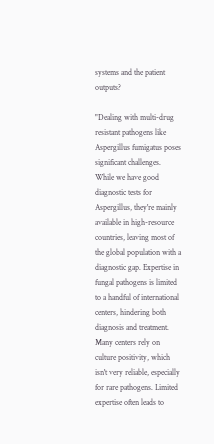systems and the patient outputs?

"Dealing with multi-drug resistant pathogens like Aspergillus fumigatus poses significant challenges. While we have good diagnostic tests for Aspergillus, they're mainly available in high-resource countries, leaving most of the global population with a diagnostic gap. Expertise in fungal pathogens is limited to a handful of international centers, hindering both diagnosis and treatment. Many centers rely on culture positivity, which isn't very reliable, especially for rare pathogens. Limited expertise often leads to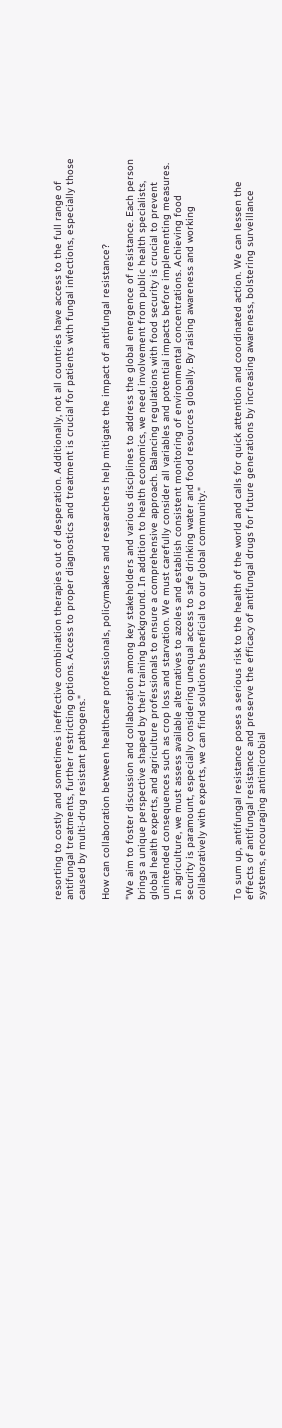resorting to costly and sometimes ineffective combination therapies out of desperation. Additionally, not all countries have access to the full range of antifungal treatments, further restricting options. Access to proper diagnostics and treatment is crucial for patients with fungal infections, especially those caused by multi-drug resistant pathogens."

How can collaboration between healthcare professionals, policymakers and researchers help mitigate the impact of antifungal resistance?

"We aim to foster discussion and collaboration among key stakeholders and various disciplines to address the global emergence of resistance. Each person brings a unique perspective shaped by their training background. In addition to health economics, we need involvement from public health specialists, global health experts, and agriculture professionals to ensure a comprehensive approach. Balancing regulations with food security is crucial to prevent unintended consequences such as crop loss and starvation. We must carefully consider all variables and potential impacts before implementing measures. In agriculture, we must assess available alternatives to azoles and establish consistent monitoring of environmental concentrations. Achieving food security is paramount, especially considering unequal access to safe drinking water and food resources globally. By raising awareness and working collaboratively with experts, we can find solutions beneficial to our global community."


To sum up, antifungal resistance poses a serious risk to the health of the world and calls for quick attention and coordinated action. We can lessen the effects of antifungal resistance and preserve the efficacy of antifungal drugs for future generations by increasing awareness, bolstering surveillance systems, encouraging antimicrobial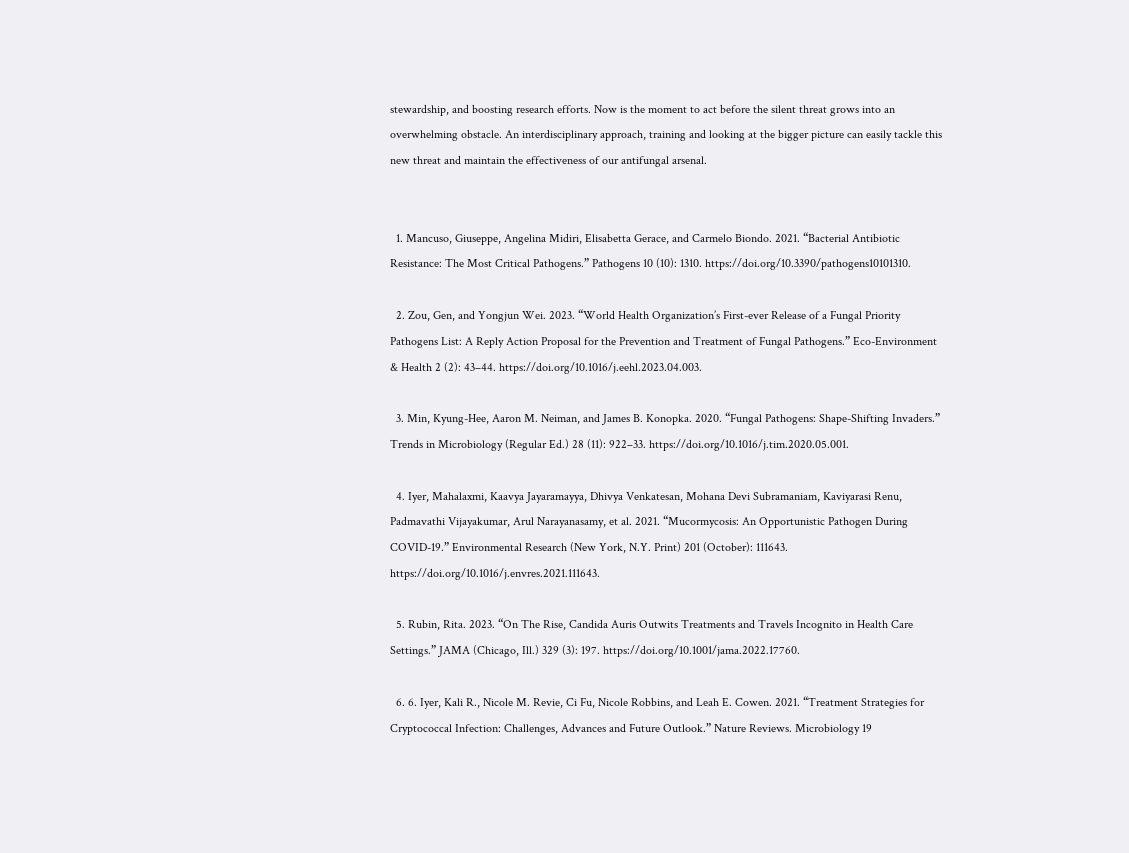stewardship, and boosting research efforts. Now is the moment to act before the silent threat grows into an overwhelming obstacle. An interdisciplinary approach, training and looking at the bigger picture can easily tackle this new threat and maintain the effectiveness of our antifungal arsenal.


  1. Mancuso, Giuseppe, Angelina Midiri, Elisabetta Gerace, and Carmelo Biondo. 2021. “Bacterial Antibiotic Resistance: The Most Critical Pathogens.” Pathogens 10 (10): 1310. https://doi.org/10.3390/pathogens10101310.

  2. Zou, Gen, and Yongjun Wei. 2023. “World Health Organization’s First-ever Release of a Fungal Priority Pathogens List: A Reply Action Proposal for the Prevention and Treatment of Fungal Pathogens.” Eco-Environment & Health 2 (2): 43–44. https://doi.org/10.1016/j.eehl.2023.04.003.

  3. Min, Kyung-Hee, Aaron M. Neiman, and James B. Konopka. 2020. “Fungal Pathogens: Shape-Shifting Invaders.” Trends in Microbiology (Regular Ed.) 28 (11): 922–33. https://doi.org/10.1016/j.tim.2020.05.001.

  4. Iyer, Mahalaxmi, Kaavya Jayaramayya, Dhivya Venkatesan, Mohana Devi Subramaniam, Kaviyarasi Renu, Padmavathi Vijayakumar, Arul Narayanasamy, et al. 2021. “Mucormycosis: An Opportunistic Pathogen During COVID-19.” Environmental Research (New York, N.Y. Print) 201 (October): 111643. https://doi.org/10.1016/j.envres.2021.111643.

  5. Rubin, Rita. 2023. “On The Rise, Candida Auris Outwits Treatments and Travels Incognito in Health Care Settings.” JAMA (Chicago, Ill.) 329 (3): 197. https://doi.org/10.1001/jama.2022.17760.

  6. 6. Iyer, Kali R., Nicole M. Revie, Ci Fu, Nicole Robbins, and Leah E. Cowen. 2021. “Treatment Strategies for Cryptococcal Infection: Challenges, Advances and Future Outlook.” Nature Reviews. Microbiology 19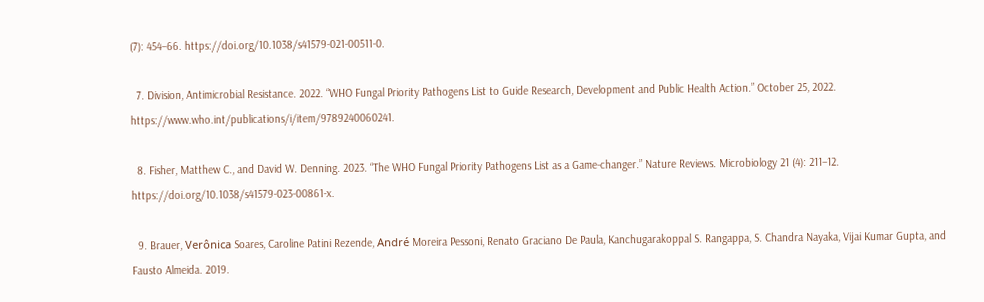(7): 454–66. https://doi.org/10.1038/s41579-021-00511-0.

  7. Division, Antimicrobial Resistance. 2022. “WHO Fungal Priority Pathogens List to Guide Research, Development and Public Health Action.” October 25, 2022. https://www.who.int/publications/i/item/9789240060241.

  8. Fisher, Matthew C., and David W. Denning. 2023. “The WHO Fungal Priority Pathogens List as a Game-changer.” Nature Reviews. Microbiology 21 (4): 211–12. https://doi.org/10.1038/s41579-023-00861-x.

  9. Brauer, Verônica Soares, Caroline Patini Rezende, André Moreira Pessoni, Renato Graciano De Paula, Kanchugarakoppal S. Rangappa, S. Chandra Nayaka, Vijai Kumar Gupta, and Fausto Almeida. 2019.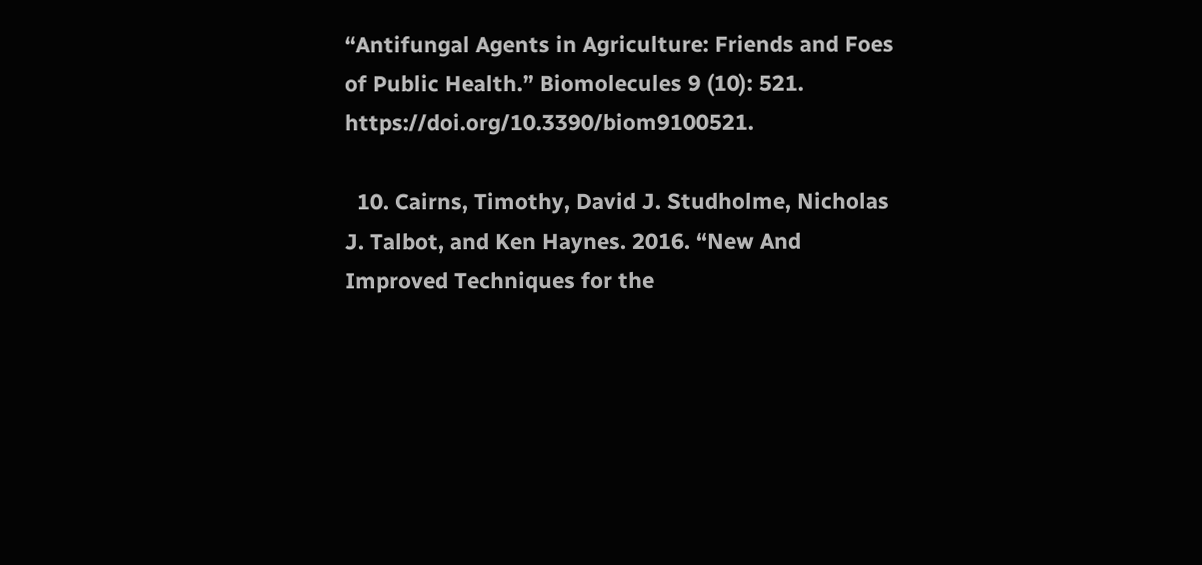“Antifungal Agents in Agriculture: Friends and Foes of Public Health.” Biomolecules 9 (10): 521. https://doi.org/10.3390/biom9100521.

  10. Cairns, Timothy, David J. Studholme, Nicholas J. Talbot, and Ken Haynes. 2016. “New And Improved Techniques for the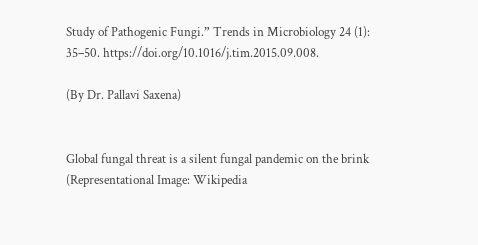Study of Pathogenic Fungi.” Trends in Microbiology 24 (1): 35–50. https://doi.org/10.1016/j.tim.2015.09.008.

(By Dr. Pallavi Saxena)


Global fungal threat is a silent fungal pandemic on the brink (Representational Image: Wikipedia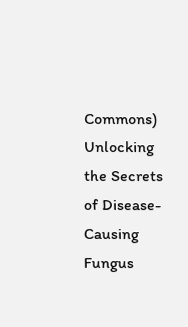Commons)
Unlocking the Secrets of Disease-Causing Fungus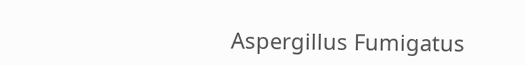Aspergillus Fumigatus